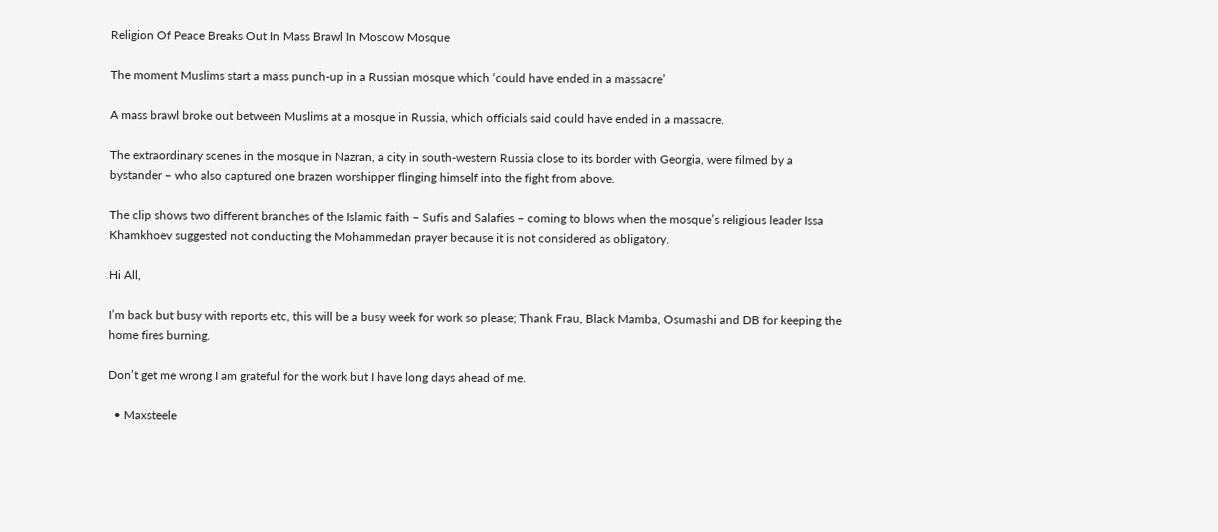Religion Of Peace Breaks Out In Mass Brawl In Moscow Mosque

The moment Muslims start a mass punch-up in a Russian mosque which ‘could have ended in a massacre’

A mass brawl broke out between Muslims at a mosque in Russia, which officials said could have ended in a massacre.

The extraordinary scenes in the mosque in Nazran, a city in south-western Russia close to its border with Georgia, were filmed by a bystander – who also captured one brazen worshipper flinging himself into the fight from above.

The clip shows two different branches of the Islamic faith – Sufis and Salafies – coming to blows when the mosque’s religious leader Issa Khamkhoev suggested not conducting the Mohammedan prayer because it is not considered as obligatory.

Hi All,

I’m back but busy with reports etc, this will be a busy week for work so please; Thank Frau, Black Mamba, Osumashi and DB for keeping the home fires burning.

Don’t get me wrong I am grateful for the work but I have long days ahead of me.

  • Maxsteele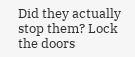Did they actually stop them? Lock the doors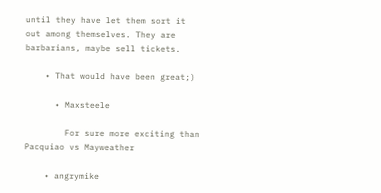until they have let them sort it out among themselves. They are barbarians, maybe sell tickets.

    • That would have been great;)

      • Maxsteele

        For sure more exciting than Pacquiao vs Mayweather

    • angrymike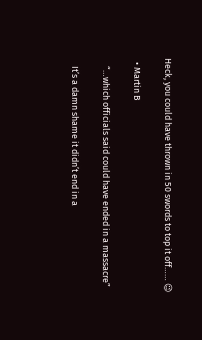Heck, you could have thrown in 50 swords to top it off…… 😉

  • Martin B

    “…which officials said could have ended in a massacre”

    It’s a damn shame it didn’t end in a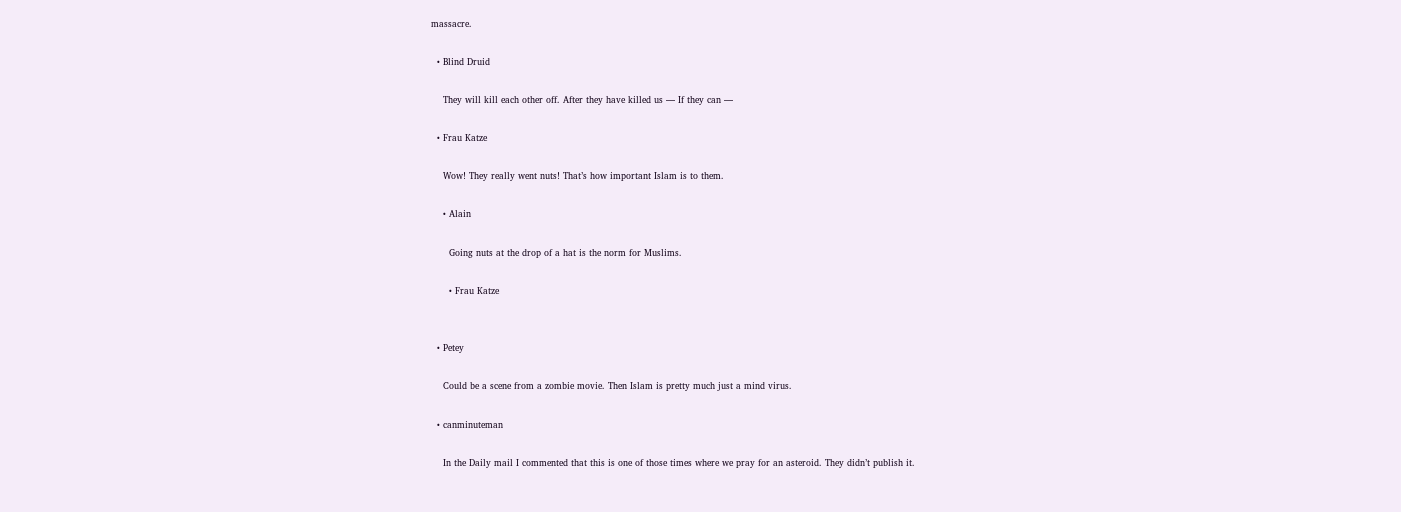massacre.

  • Blind Druid

    They will kill each other off. After they have killed us — If they can —

  • Frau Katze

    Wow! They really went nuts! That’s how important Islam is to them.

    • Alain

      Going nuts at the drop of a hat is the norm for Muslims.

      • Frau Katze


  • Petey

    Could be a scene from a zombie movie. Then Islam is pretty much just a mind virus.

  • canminuteman

    In the Daily mail I commented that this is one of those times where we pray for an asteroid. They didn’t publish it.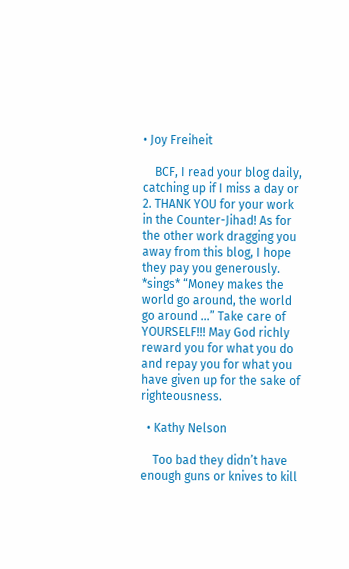• Joy Freiheit

    BCF, I read your blog daily, catching up if I miss a day or 2. THANK YOU for your work in the Counter-Jihad! As for the other work dragging you away from this blog, I hope they pay you generously. *sings* “Money makes the world go around, the world go around …” Take care of YOURSELF!!! May God richly reward you for what you do and repay you for what you have given up for the sake of righteousness.

  • Kathy Nelson

    Too bad they didn’t have enough guns or knives to kill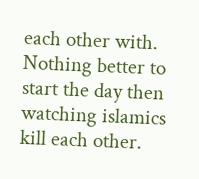each other with. Nothing better to start the day then watching islamics kill each other.